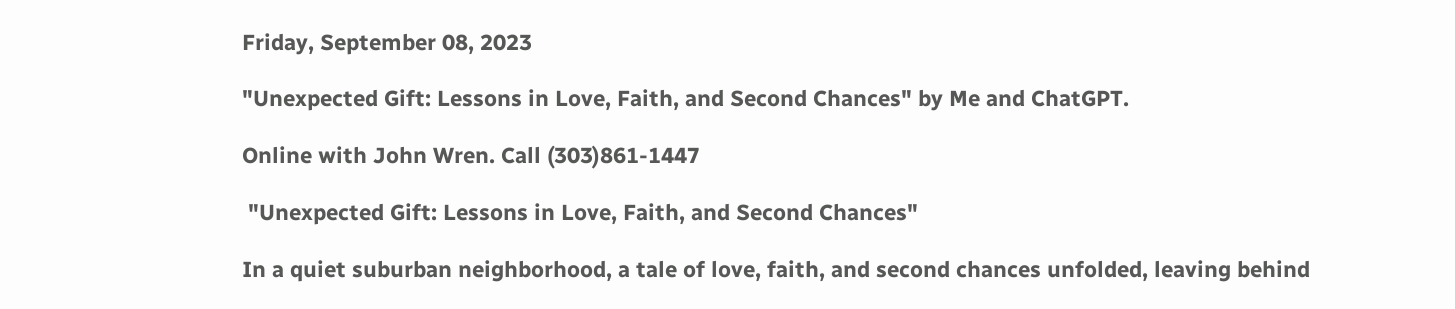Friday, September 08, 2023

"Unexpected Gift: Lessons in Love, Faith, and Second Chances" by Me and ChatGPT.

Online with John Wren. Call (303)861-1447

 "Unexpected Gift: Lessons in Love, Faith, and Second Chances"

In a quiet suburban neighborhood, a tale of love, faith, and second chances unfolded, leaving behind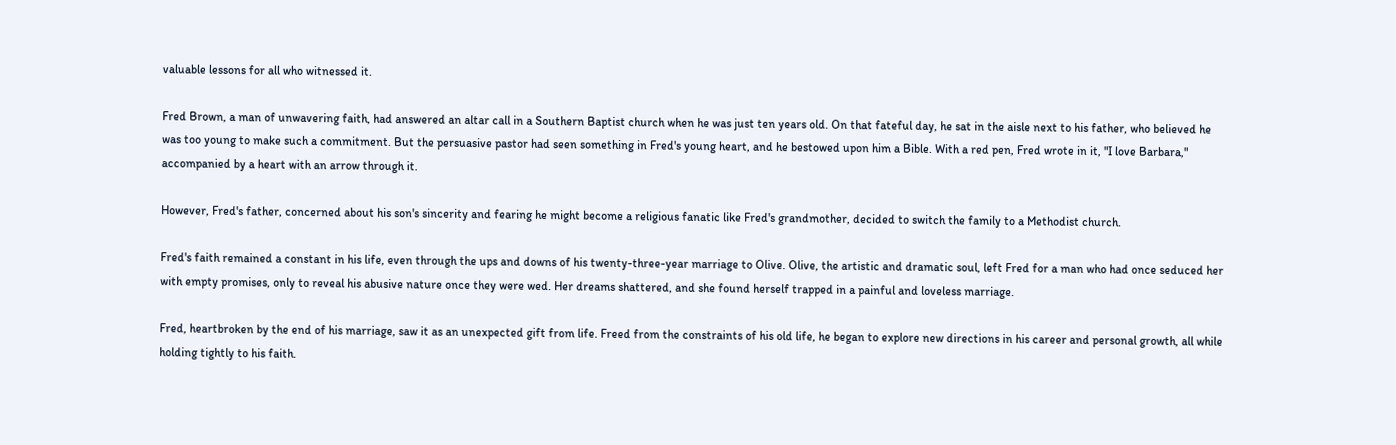valuable lessons for all who witnessed it.

Fred Brown, a man of unwavering faith, had answered an altar call in a Southern Baptist church when he was just ten years old. On that fateful day, he sat in the aisle next to his father, who believed he was too young to make such a commitment. But the persuasive pastor had seen something in Fred's young heart, and he bestowed upon him a Bible. With a red pen, Fred wrote in it, "I love Barbara," accompanied by a heart with an arrow through it.

However, Fred's father, concerned about his son's sincerity and fearing he might become a religious fanatic like Fred's grandmother, decided to switch the family to a Methodist church.

Fred's faith remained a constant in his life, even through the ups and downs of his twenty-three-year marriage to Olive. Olive, the artistic and dramatic soul, left Fred for a man who had once seduced her with empty promises, only to reveal his abusive nature once they were wed. Her dreams shattered, and she found herself trapped in a painful and loveless marriage.

Fred, heartbroken by the end of his marriage, saw it as an unexpected gift from life. Freed from the constraints of his old life, he began to explore new directions in his career and personal growth, all while holding tightly to his faith.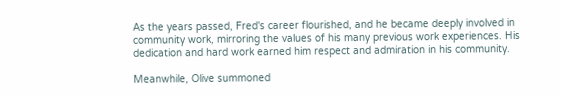As the years passed, Fred's career flourished, and he became deeply involved in community work, mirroring the values of his many previous work experiences. His dedication and hard work earned him respect and admiration in his community.

Meanwhile, Olive summoned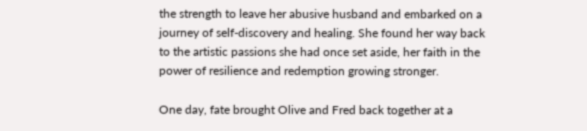the strength to leave her abusive husband and embarked on a journey of self-discovery and healing. She found her way back to the artistic passions she had once set aside, her faith in the power of resilience and redemption growing stronger.

One day, fate brought Olive and Fred back together at a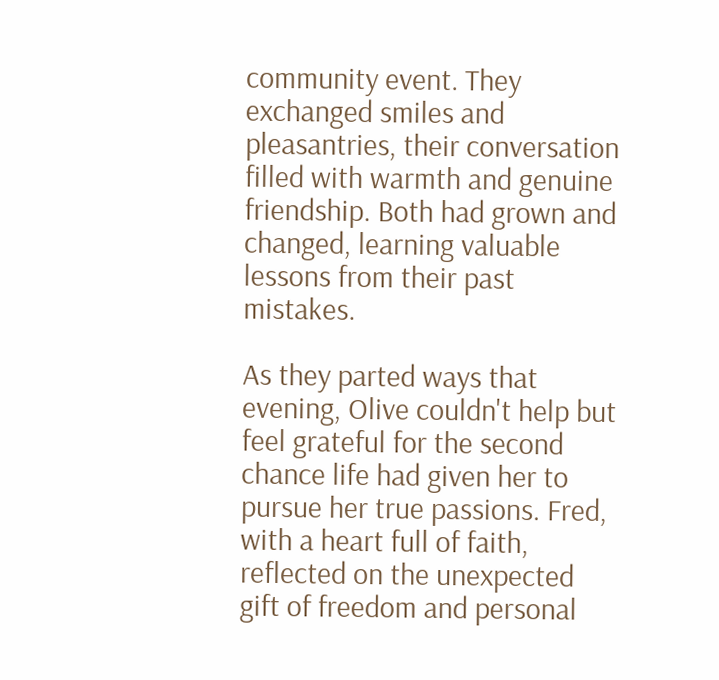community event. They exchanged smiles and pleasantries, their conversation filled with warmth and genuine friendship. Both had grown and changed, learning valuable lessons from their past mistakes.

As they parted ways that evening, Olive couldn't help but feel grateful for the second chance life had given her to pursue her true passions. Fred, with a heart full of faith, reflected on the unexpected gift of freedom and personal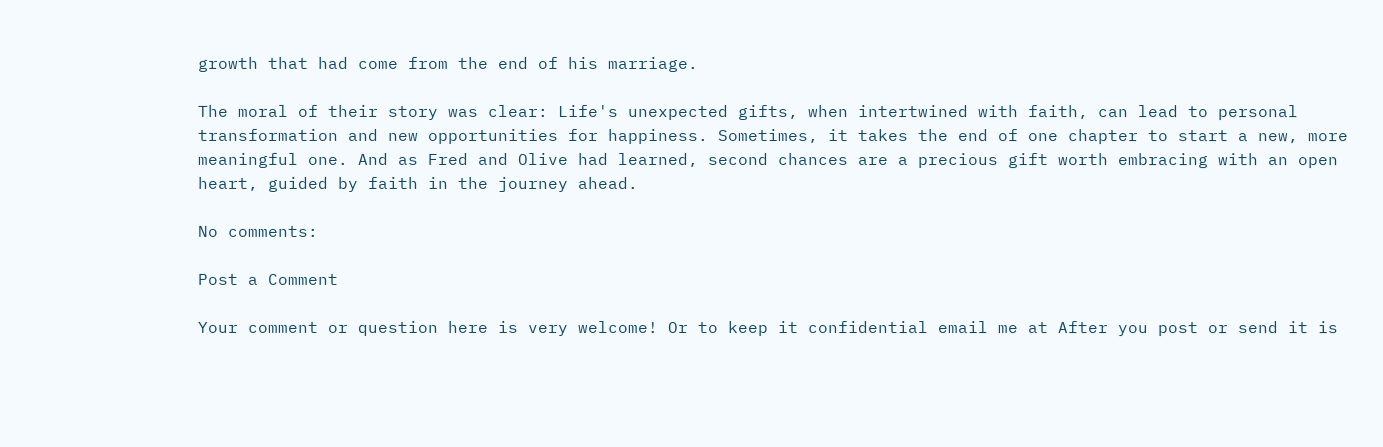growth that had come from the end of his marriage.

The moral of their story was clear: Life's unexpected gifts, when intertwined with faith, can lead to personal transformation and new opportunities for happiness. Sometimes, it takes the end of one chapter to start a new, more meaningful one. And as Fred and Olive had learned, second chances are a precious gift worth embracing with an open heart, guided by faith in the journey ahead.

No comments:

Post a Comment

Your comment or question here is very welcome! Or to keep it confidential email me at After you post or send it is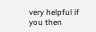very helpful if you then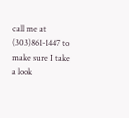call me at (303)861-1447 to make sure I take a look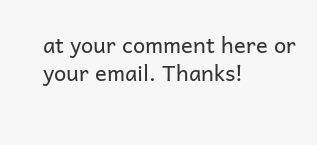at your comment here or your email. Thanks!